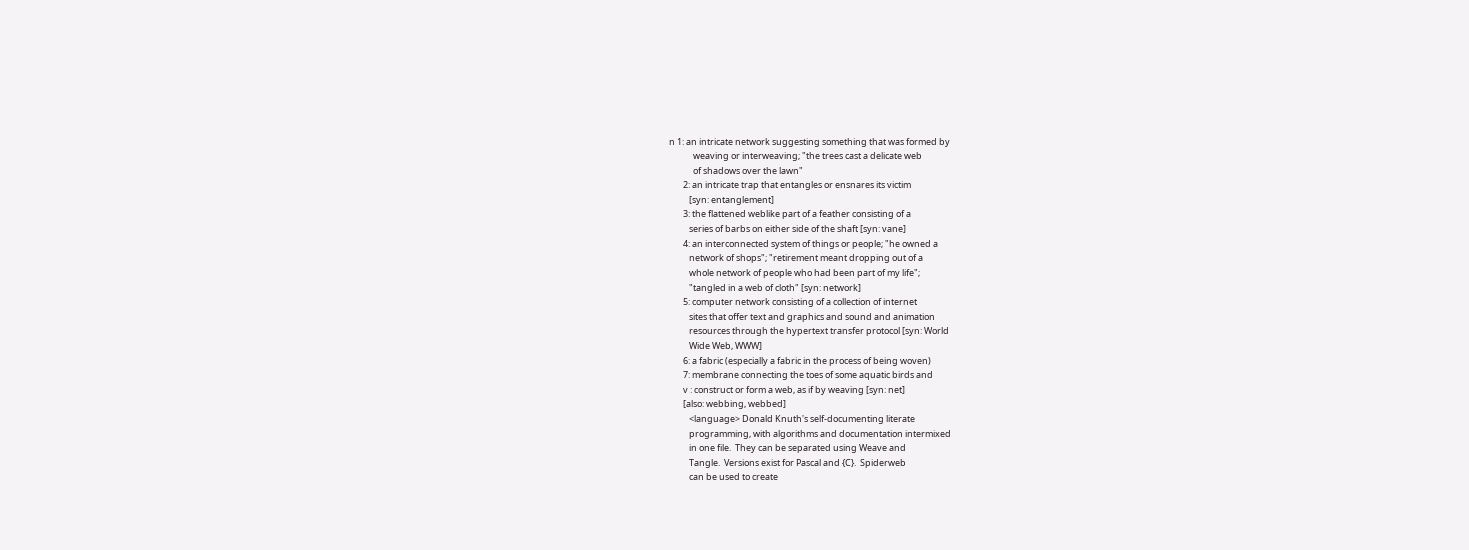n 1: an intricate network suggesting something that was formed by
            weaving or interweaving; "the trees cast a delicate web
            of shadows over the lawn"
       2: an intricate trap that entangles or ensnares its victim
          [syn: entanglement]
       3: the flattened weblike part of a feather consisting of a
          series of barbs on either side of the shaft [syn: vane]
       4: an interconnected system of things or people; "he owned a
          network of shops"; "retirement meant dropping out of a
          whole network of people who had been part of my life";
          "tangled in a web of cloth" [syn: network]
       5: computer network consisting of a collection of internet
          sites that offer text and graphics and sound and animation
          resources through the hypertext transfer protocol [syn: World
          Wide Web, WWW]
       6: a fabric (especially a fabric in the process of being woven)
       7: membrane connecting the toes of some aquatic birds and
       v : construct or form a web, as if by weaving [syn: net]
       [also: webbing, webbed]
          <language> Donald Knuth's self-documenting literate
          programming, with algorithms and documentation intermixed
          in one file.  They can be separated using Weave and
          Tangle.  Versions exist for Pascal and {C}.  Spiderweb
          can be used to create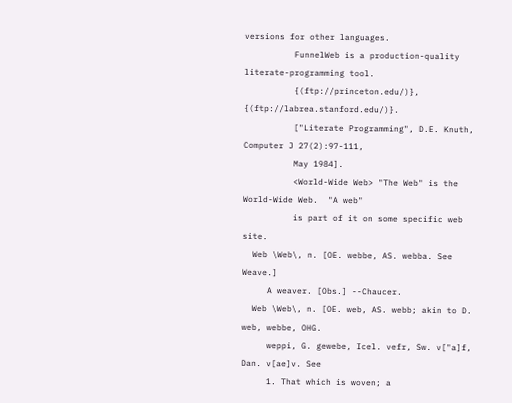versions for other languages.
          FunnelWeb is a production-quality literate-programming tool.
          {(ftp://princeton.edu/)}, {(ftp://labrea.stanford.edu/)}.
          ["Literate Programming", D.E. Knuth, Computer J 27(2):97-111,
          May 1984].
          <World-Wide Web> "The Web" is the World-Wide Web.  "A web"
          is part of it on some specific web site.
  Web \Web\, n. [OE. webbe, AS. webba. See Weave.]
     A weaver. [Obs.] --Chaucer.
  Web \Web\, n. [OE. web, AS. webb; akin to D. web, webbe, OHG.
     weppi, G. gewebe, Icel. vefr, Sw. v["a]f, Dan. v[ae]v. See
     1. That which is woven; a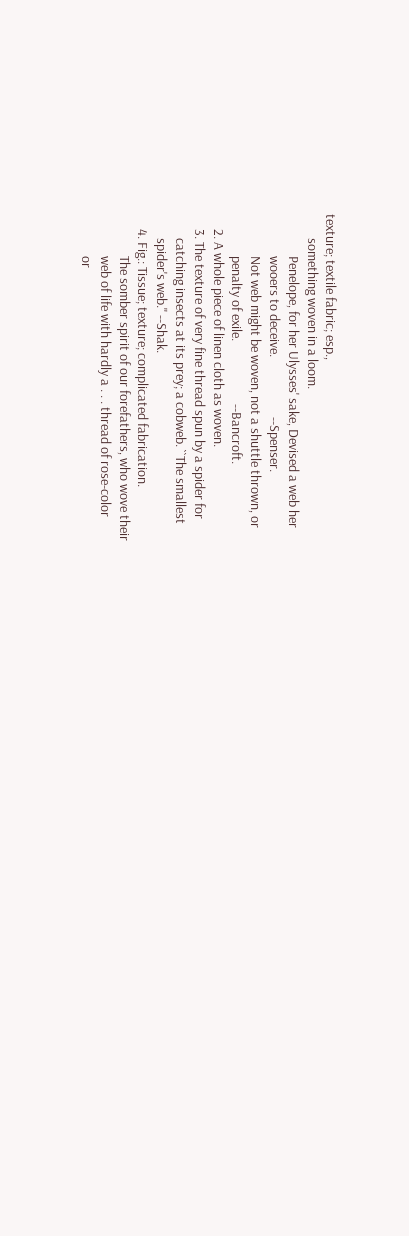texture; textile fabric; esp.,
        something woven in a loom.
              Penelope, for her Ulysses' sake, Devised a web her
              wooers to deceive.                    --Spenser.
              Not web might be woven, not a shuttle thrown, or
              penalty of exile.                     --Bancroft.
     2. A whole piece of linen cloth as woven.
     3. The texture of very fine thread spun by a spider for
        catching insects at its prey; a cobweb. ``The smallest
        spider's web.'' --Shak.
     4. Fig.: Tissue; texture; complicated fabrication.
              The somber spirit of our forefathers, who wove their
              web of life with hardly a . . . thread of rose-color
              or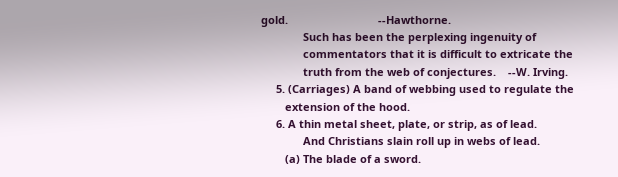gold.                              --Hawthorne.
              Such has been the perplexing ingenuity of
              commentators that it is difficult to extricate the
              truth from the web of conjectures.    --W. Irving.
     5. (Carriages) A band of webbing used to regulate the
        extension of the hood.
     6. A thin metal sheet, plate, or strip, as of lead.
              And Christians slain roll up in webs of lead.
        (a) The blade of a sword.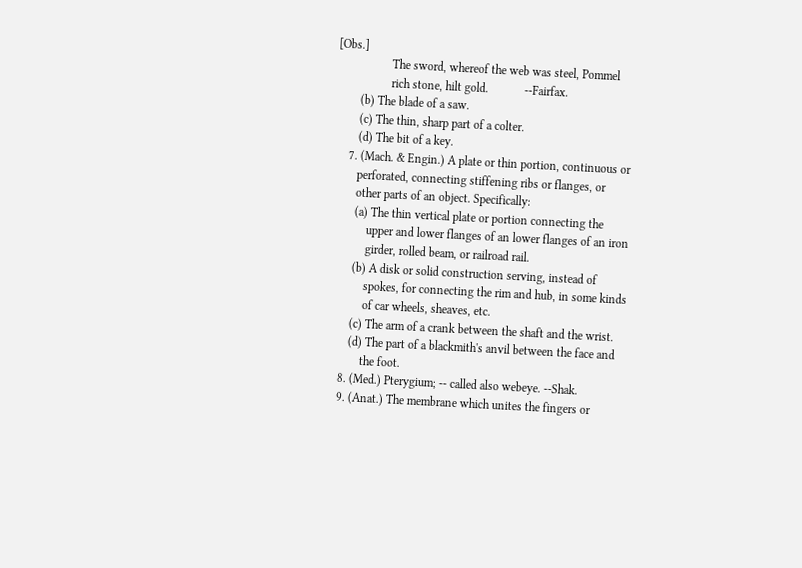[Obs.]
                  The sword, whereof the web was steel, Pommel
                  rich stone, hilt gold.            --Fairfax.
        (b) The blade of a saw.
        (c) The thin, sharp part of a colter.
        (d) The bit of a key.
     7. (Mach. & Engin.) A plate or thin portion, continuous or
        perforated, connecting stiffening ribs or flanges, or
        other parts of an object. Specifically:
        (a) The thin vertical plate or portion connecting the
            upper and lower flanges of an lower flanges of an iron
            girder, rolled beam, or railroad rail.
        (b) A disk or solid construction serving, instead of
            spokes, for connecting the rim and hub, in some kinds
            of car wheels, sheaves, etc.
        (c) The arm of a crank between the shaft and the wrist.
        (d) The part of a blackmith's anvil between the face and
            the foot.
     8. (Med.) Pterygium; -- called also webeye. --Shak.
     9. (Anat.) The membrane which unites the fingers or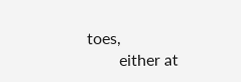toes,
        either at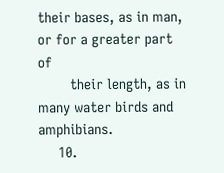their bases, as in man, or for a greater part of
        their length, as in many water birds and amphibians.
     10.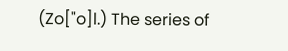(Zo["o]l.) The series of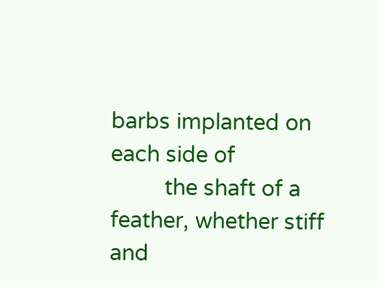barbs implanted on each side of
         the shaft of a feather, whether stiff and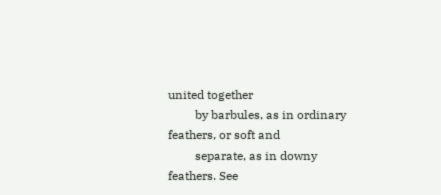united together
         by barbules, as in ordinary feathers, or soft and
         separate, as in downy feathers. See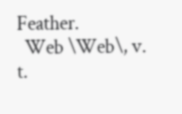Feather.
  Web \Web\, v. t.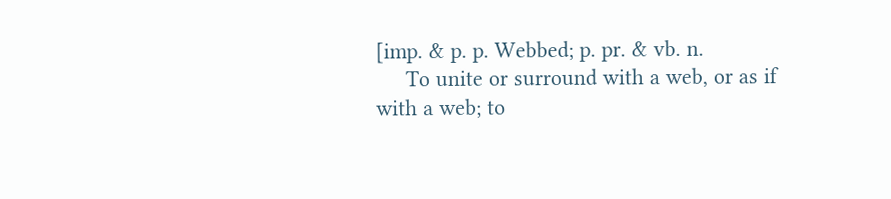[imp. & p. p. Webbed; p. pr. & vb. n.
     To unite or surround with a web, or as if with a web; to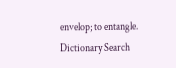envelop; to entangle.
Dictionary Search